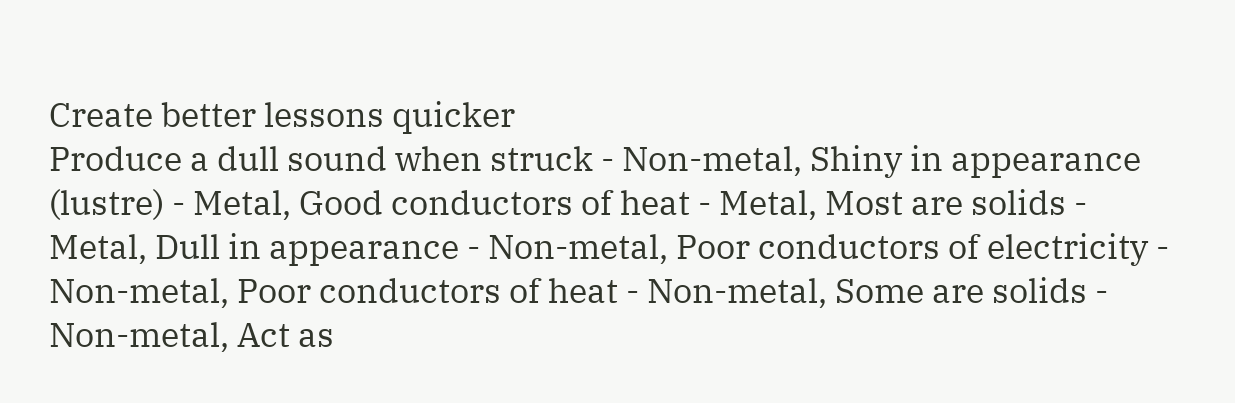Create better lessons quicker
Produce a dull sound when struck - Non-metal, Shiny in appearance (lustre) - Metal, Good conductors of heat - Metal, Most are solids - Metal, Dull in appearance - Non-metal, Poor conductors of electricity - Non-metal, Poor conductors of heat - Non-metal, Some are solids - Non-metal, Act as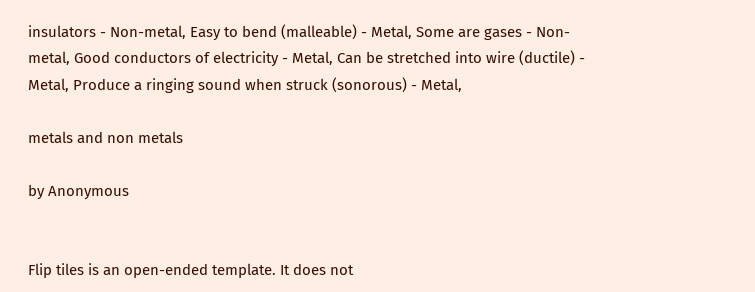insulators - Non-metal, Easy to bend (malleable) - Metal, Some are gases - Non-metal, Good conductors of electricity - Metal, Can be stretched into wire (ductile) - Metal, Produce a ringing sound when struck (sonorous) - Metal,

metals and non metals

by Anonymous


Flip tiles is an open-ended template. It does not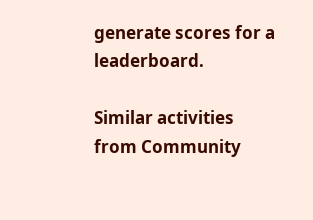generate scores for a leaderboard.

Similar activities from Community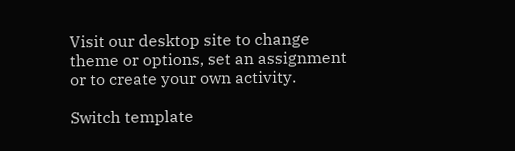Visit our desktop site to change theme or options, set an assignment or to create your own activity.

Switch template